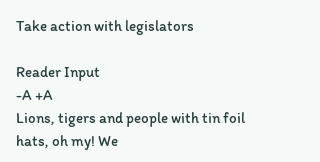Take action with legislators

Reader Input
-A +A
Lions, tigers and people with tin foil hats, oh my! We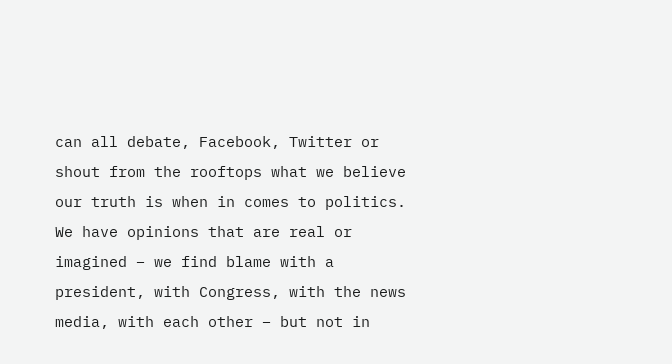can all debate, Facebook, Twitter or shout from the rooftops what we believe our truth is when in comes to politics. We have opinions that are real or imagined – we find blame with a president, with Congress, with the news media, with each other – but not in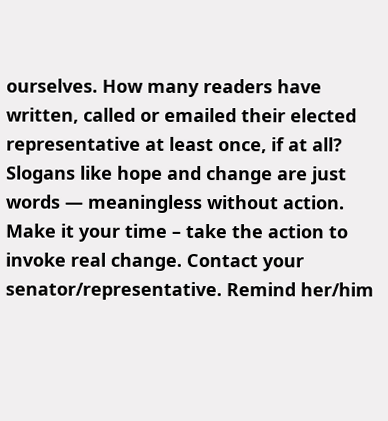ourselves. How many readers have written, called or emailed their elected representative at least once, if at all? Slogans like hope and change are just words — meaningless without action. Make it your time – take the action to invoke real change. Contact your senator/representative. Remind her/him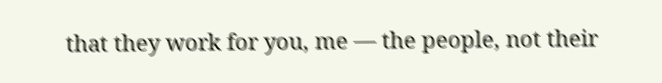that they work for you, me — the people, not their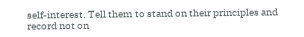self-interest. Tell them to stand on their principles and record not on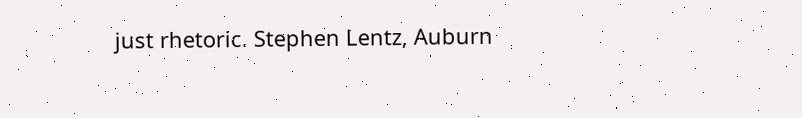just rhetoric. Stephen Lentz, Auburn